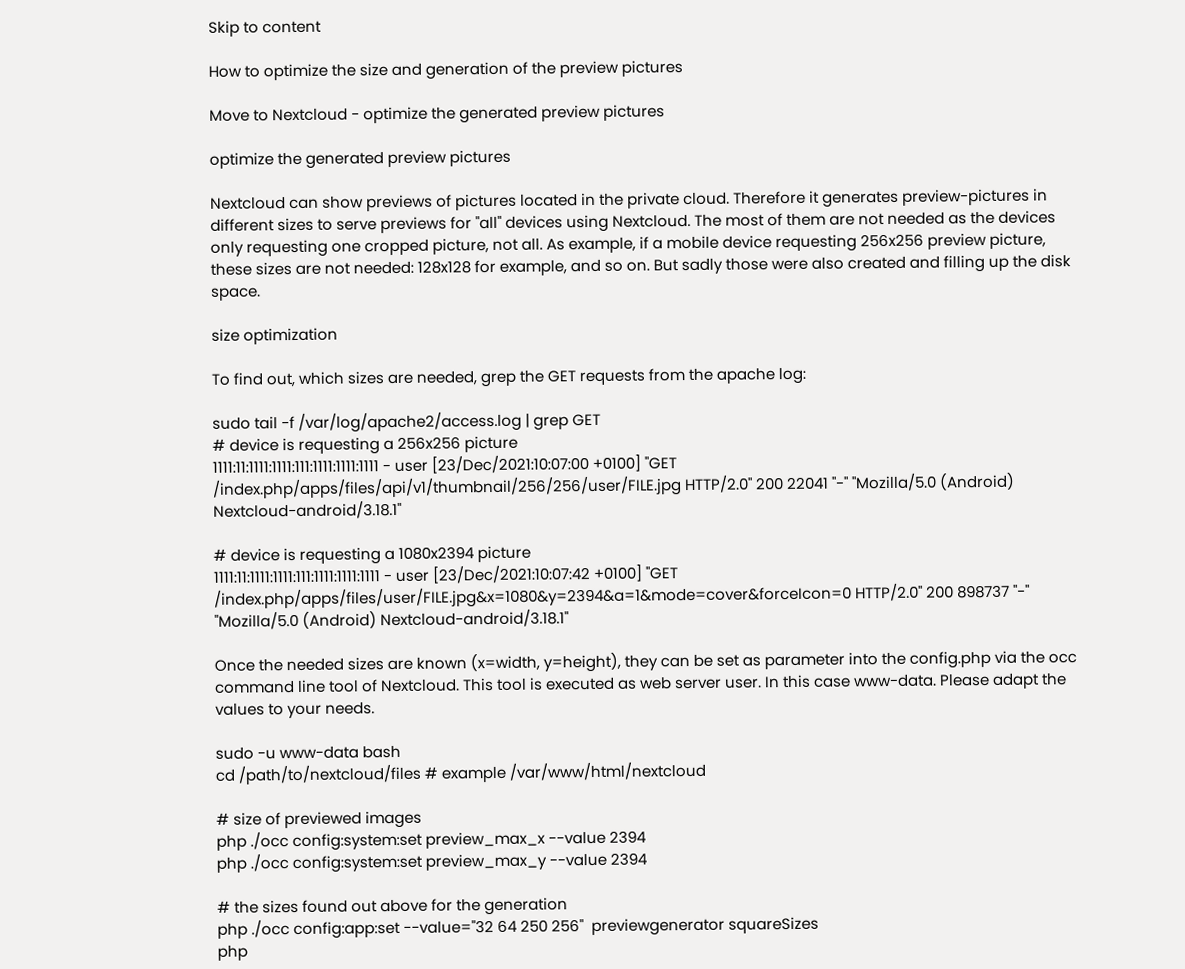Skip to content

How to optimize the size and generation of the preview pictures

Move to Nextcloud - optimize the generated preview pictures

optimize the generated preview pictures

Nextcloud can show previews of pictures located in the private cloud. Therefore it generates preview-pictures in different sizes to serve previews for "all" devices using Nextcloud. The most of them are not needed as the devices only requesting one cropped picture, not all. As example, if a mobile device requesting 256x256 preview picture, these sizes are not needed: 128x128 for example, and so on. But sadly those were also created and filling up the disk space.

size optimization

To find out, which sizes are needed, grep the GET requests from the apache log:

sudo tail -f /var/log/apache2/access.log | grep GET
# device is requesting a 256x256 picture
1111:11:1111:1111:111:1111:1111:1111 - user [23/Dec/2021:10:07:00 +0100] "GET /index.php/apps/files/api/v1/thumbnail/256/256/user/FILE.jpg HTTP/2.0" 200 22041 "-" "Mozilla/5.0 (Android) Nextcloud-android/3.18.1"

# device is requesting a 1080x2394 picture
1111:11:1111:1111:111:1111:1111:1111 - user [23/Dec/2021:10:07:42 +0100] "GET /index.php/apps/files/user/FILE.jpg&x=1080&y=2394&a=1&mode=cover&forceIcon=0 HTTP/2.0" 200 898737 "-" "Mozilla/5.0 (Android) Nextcloud-android/3.18.1"

Once the needed sizes are known (x=width, y=height), they can be set as parameter into the config.php via the occ command line tool of Nextcloud. This tool is executed as web server user. In this case www-data. Please adapt the values to your needs.

sudo -u www-data bash
cd /path/to/nextcloud/files # example /var/www/html/nextcloud

# size of previewed images
php ./occ config:system:set preview_max_x --value 2394
php ./occ config:system:set preview_max_y --value 2394

# the sizes found out above for the generation
php ./occ config:app:set --value="32 64 250 256"  previewgenerator squareSizes
php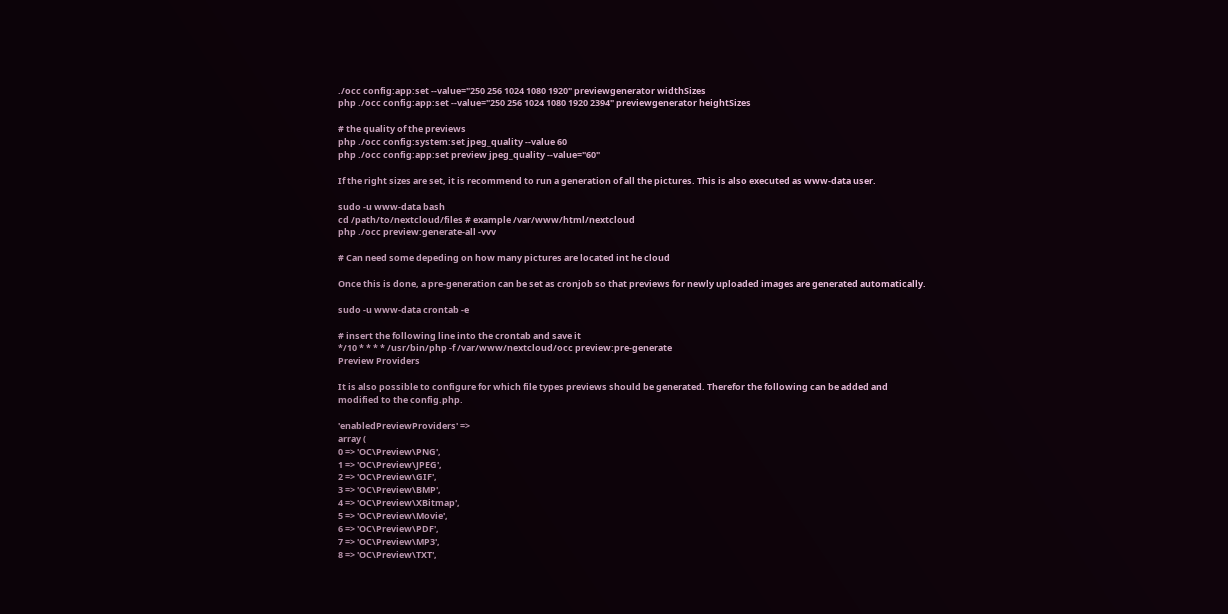./occ config:app:set --value="250 256 1024 1080 1920" previewgenerator widthSizes
php ./occ config:app:set --value="250 256 1024 1080 1920 2394" previewgenerator heightSizes

# the quality of the previews
php ./occ config:system:set jpeg_quality --value 60
php ./occ config:app:set preview jpeg_quality --value="60"

If the right sizes are set, it is recommend to run a generation of all the pictures. This is also executed as www-data user.

sudo -u www-data bash
cd /path/to/nextcloud/files # example /var/www/html/nextcloud
php ./occ preview:generate-all -vvv

# Can need some depeding on how many pictures are located int he cloud

Once this is done, a pre-generation can be set as cronjob so that previews for newly uploaded images are generated automatically.

sudo -u www-data crontab -e

# insert the following line into the crontab and save it
*/10 * * * * /usr/bin/php -f /var/www/nextcloud/occ preview:pre-generate
Preview Providers

It is also possible to configure for which file types previews should be generated. Therefor the following can be added and modified to the config.php.

'enabledPreviewProviders' =>
array (
0 => 'OC\Preview\PNG',
1 => 'OC\Preview\JPEG',
2 => 'OC\Preview\GIF',
3 => 'OC\Preview\BMP',
4 => 'OC\Preview\XBitmap',
5 => 'OC\Preview\Movie',
6 => 'OC\Preview\PDF',
7 => 'OC\Preview\MP3',
8 => 'OC\Preview\TXT',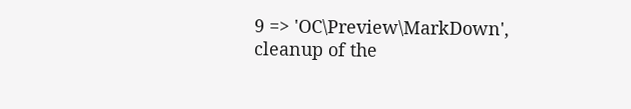9 => 'OC\Preview\MarkDown',
cleanup of the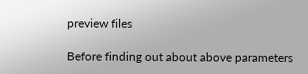preview files

Before finding out about above parameters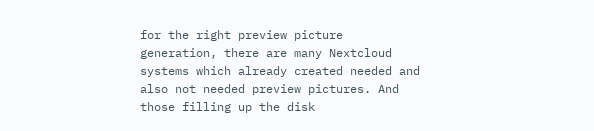for the right preview picture generation, there are many Nextcloud systems which already created needed and also not needed preview pictures. And those filling up the disk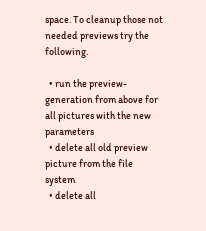space. To cleanup those not needed previews try the following.

  • run the preview-generation from above for all pictures with the new parameters
  • delete all old preview picture from the file system
  • delete all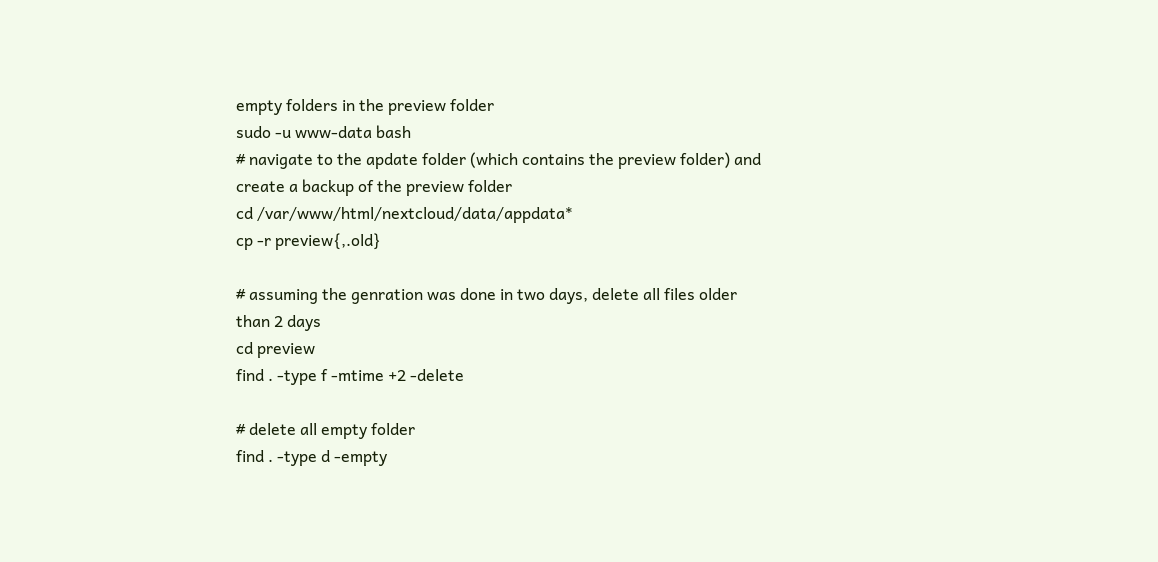empty folders in the preview folder
sudo -u www-data bash
# navigate to the apdate folder (which contains the preview folder) and create a backup of the preview folder
cd /var/www/html/nextcloud/data/appdata*
cp -r preview{,.old}

# assuming the genration was done in two days, delete all files older than 2 days
cd preview
find . -type f -mtime +2 -delete

# delete all empty folder
find . -type d -empty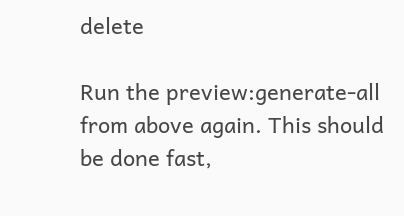delete

Run the preview:generate-all from above again. This should be done fast,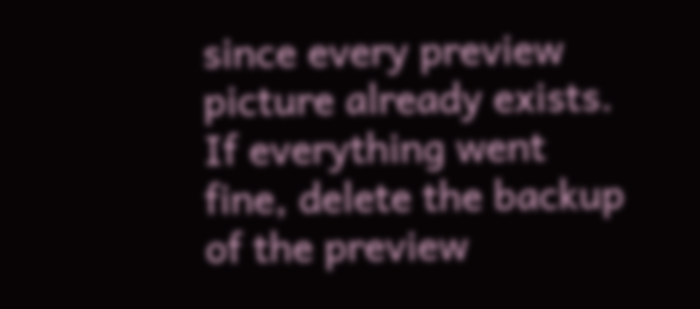since every preview picture already exists. If everything went fine, delete the backup of the preview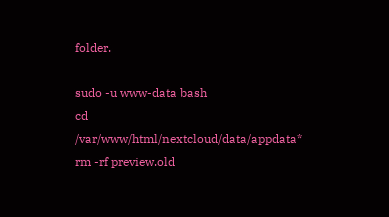folder.

sudo -u www-data bash
cd /var/www/html/nextcloud/data/appdata*
rm -rf preview.old